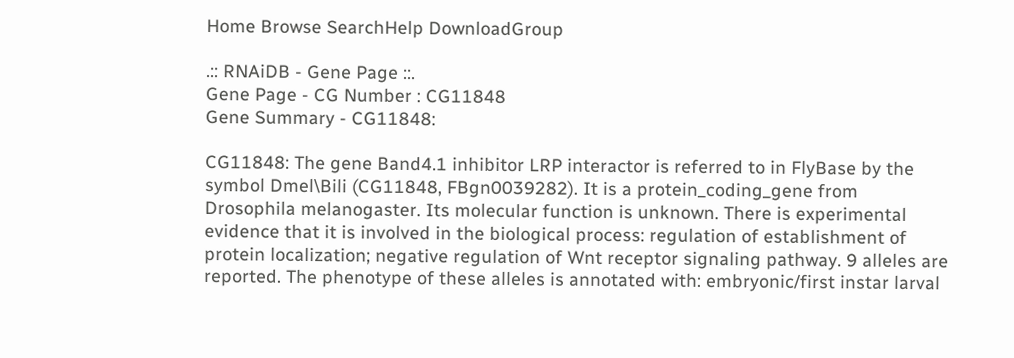Home Browse SearchHelp DownloadGroup

.:: RNAiDB - Gene Page ::.
Gene Page - CG Number : CG11848
Gene Summary - CG11848:

CG11848: The gene Band4.1 inhibitor LRP interactor is referred to in FlyBase by the symbol Dmel\Bili (CG11848, FBgn0039282). It is a protein_coding_gene from Drosophila melanogaster. Its molecular function is unknown. There is experimental evidence that it is involved in the biological process: regulation of establishment of protein localization; negative regulation of Wnt receptor signaling pathway. 9 alleles are reported. The phenotype of these alleles is annotated with: embryonic/first instar larval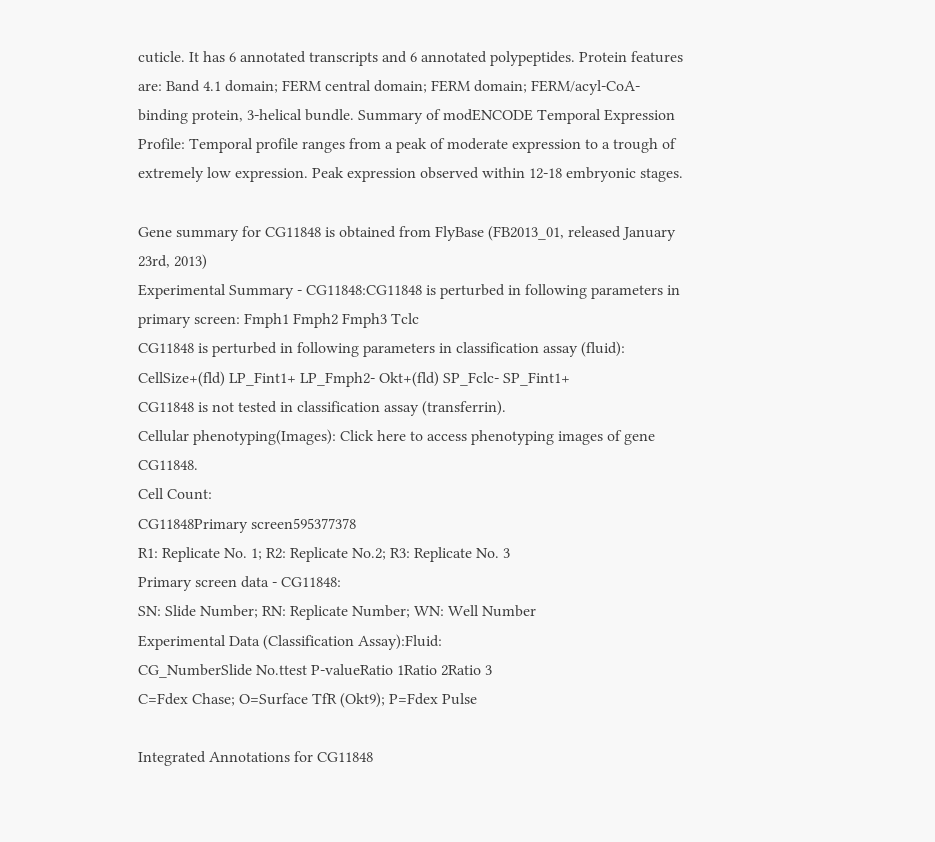cuticle. It has 6 annotated transcripts and 6 annotated polypeptides. Protein features are: Band 4.1 domain; FERM central domain; FERM domain; FERM/acyl-CoA-binding protein, 3-helical bundle. Summary of modENCODE Temporal Expression Profile: Temporal profile ranges from a peak of moderate expression to a trough of extremely low expression. Peak expression observed within 12-18 embryonic stages.

Gene summary for CG11848 is obtained from FlyBase (FB2013_01, released January 23rd, 2013)
Experimental Summary - CG11848:CG11848 is perturbed in following parameters in primary screen: Fmph1 Fmph2 Fmph3 Tclc
CG11848 is perturbed in following parameters in classification assay (fluid): CellSize+(fld) LP_Fint1+ LP_Fmph2- Okt+(fld) SP_Fclc- SP_Fint1+
CG11848 is not tested in classification assay (transferrin).
Cellular phenotyping(Images): Click here to access phenotyping images of gene CG11848.
Cell Count:
CG11848Primary screen595377378
R1: Replicate No. 1; R2: Replicate No.2; R3: Replicate No. 3
Primary screen data - CG11848:
SN: Slide Number; RN: Replicate Number; WN: Well Number
Experimental Data (Classification Assay):Fluid:
CG_NumberSlide No.ttest P-valueRatio 1Ratio 2Ratio 3
C=Fdex Chase; O=Surface TfR (Okt9); P=Fdex Pulse

Integrated Annotations for CG11848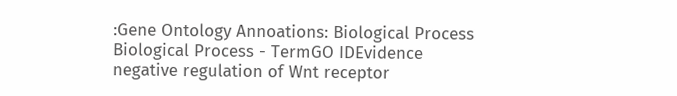:Gene Ontology Annoations: Biological Process
Biological Process - TermGO IDEvidence
negative regulation of Wnt receptor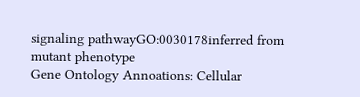signaling pathwayGO:0030178inferred from mutant phenotype
Gene Ontology Annoations: Cellular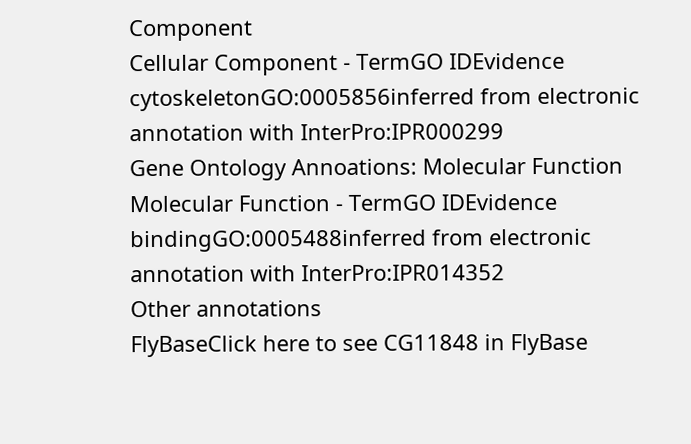Component
Cellular Component - TermGO IDEvidence
cytoskeletonGO:0005856inferred from electronic annotation with InterPro:IPR000299
Gene Ontology Annoations: Molecular Function
Molecular Function - TermGO IDEvidence
bindingGO:0005488inferred from electronic annotation with InterPro:IPR014352
Other annotations
FlyBaseClick here to see CG11848 in FlyBase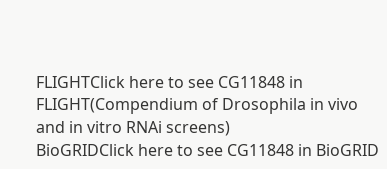FLIGHTClick here to see CG11848 in FLIGHT(Compendium of Drosophila in vivo and in vitro RNAi screens)
BioGRIDClick here to see CG11848 in BioGRID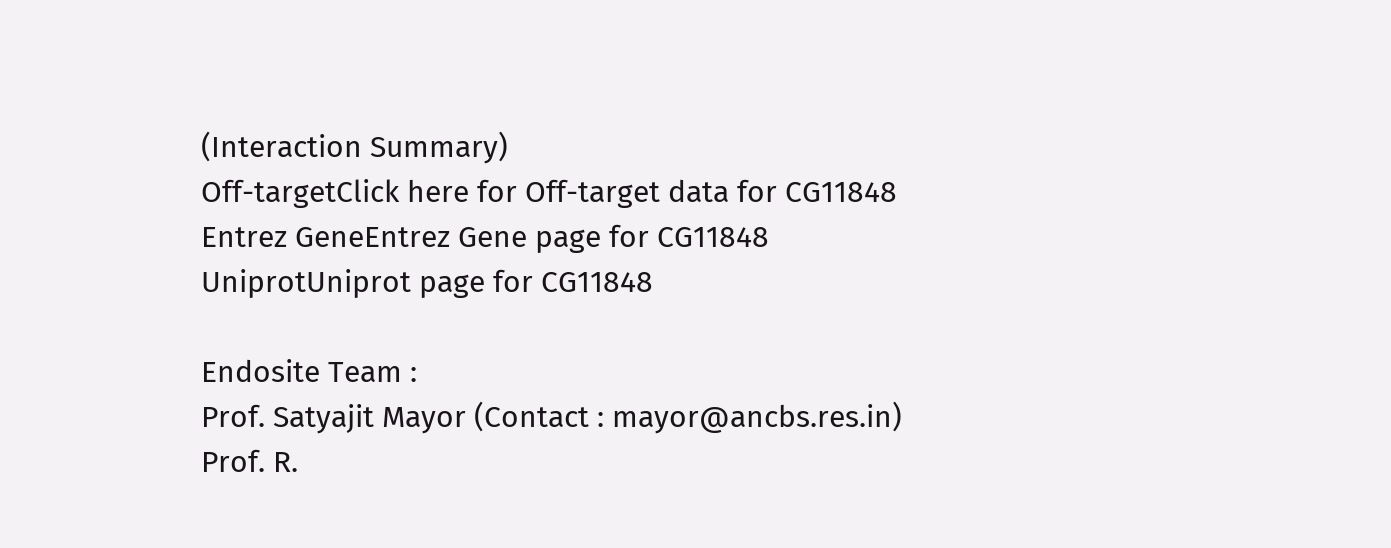(Interaction Summary)
Off-targetClick here for Off-target data for CG11848
Entrez GeneEntrez Gene page for CG11848
UniprotUniprot page for CG11848

Endosite Team :
Prof. Satyajit Mayor (Contact : mayor@ancbs.res.in)
Prof. R.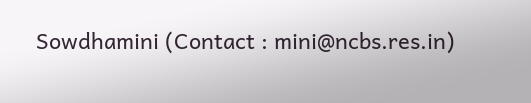Sowdhamini (Contact : mini@ncbs.res.in)